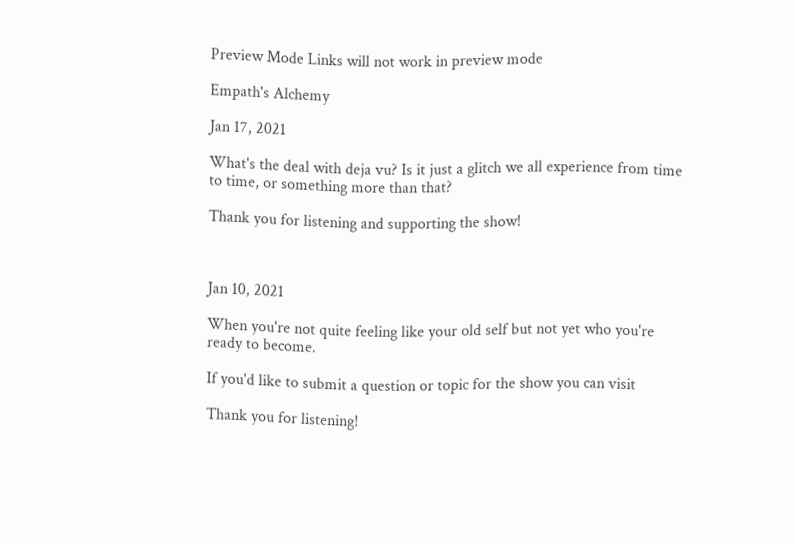Preview Mode Links will not work in preview mode

Empath's Alchemy

Jan 17, 2021

What's the deal with deja vu? Is it just a glitch we all experience from time to time, or something more than that?

Thank you for listening and supporting the show!



Jan 10, 2021

When you're not quite feeling like your old self but not yet who you're ready to become.

If you'd like to submit a question or topic for the show you can visit

Thank you for listening!